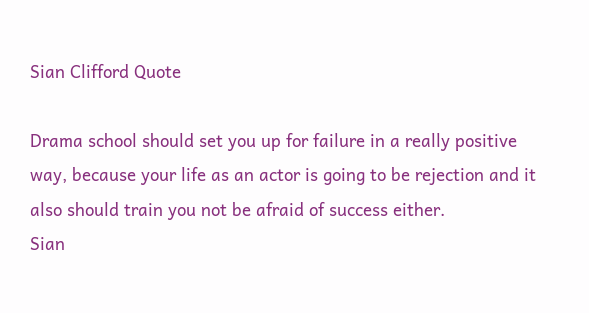Sian Clifford Quote

Drama school should set you up for failure in a really positive way, because your life as an actor is going to be rejection and it also should train you not be afraid of success either.
Sian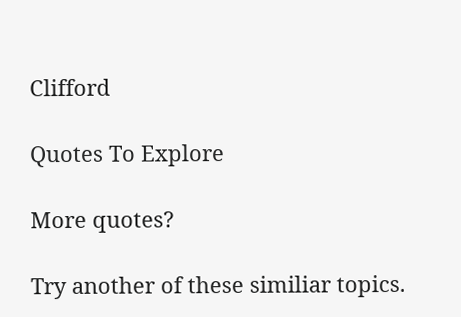Clifford

Quotes To Explore

More quotes?

Try another of these similiar topics.